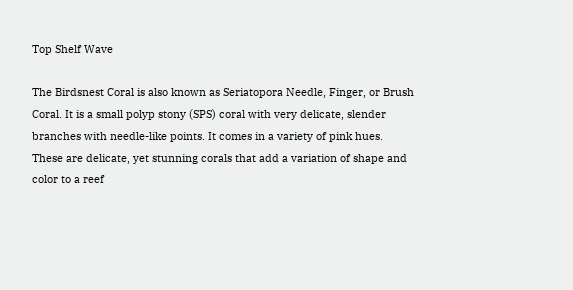Top Shelf Wave

The Birdsnest Coral is also known as Seriatopora Needle, Finger, or Brush Coral. It is a small polyp stony (SPS) coral with very delicate, slender branches with needle-like points. It comes in a variety of pink hues. These are delicate, yet stunning corals that add a variation of shape and color to a reef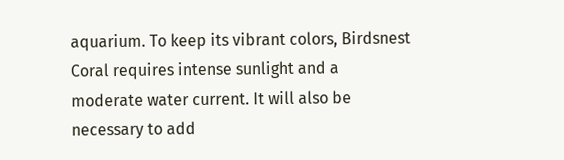aquarium. To keep its vibrant colors, Birdsnest Coral requires intense sunlight and a moderate water current. It will also be necessary to add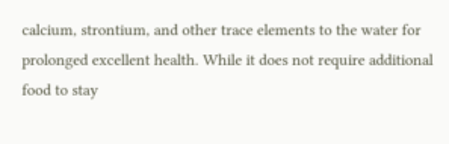calcium, strontium, and other trace elements to the water for prolonged excellent health. While it does not require additional food to stay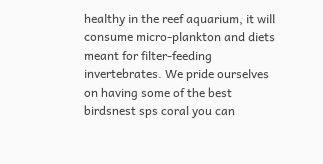healthy in the reef aquarium, it will consume micro-plankton and diets meant for filter-feeding invertebrates. We pride ourselves on having some of the best birdsnest sps coral you can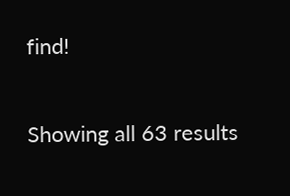find!

Showing all 63 results